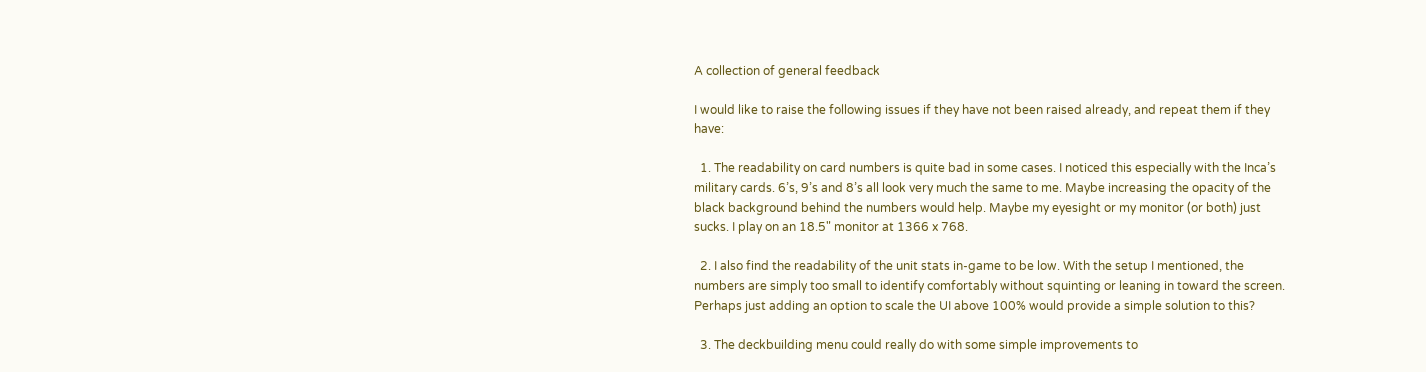A collection of general feedback

I would like to raise the following issues if they have not been raised already, and repeat them if they have:

  1. The readability on card numbers is quite bad in some cases. I noticed this especially with the Inca’s military cards. 6’s, 9’s and 8’s all look very much the same to me. Maybe increasing the opacity of the black background behind the numbers would help. Maybe my eyesight or my monitor (or both) just sucks. I play on an 18.5" monitor at 1366 x 768.

  2. I also find the readability of the unit stats in-game to be low. With the setup I mentioned, the numbers are simply too small to identify comfortably without squinting or leaning in toward the screen. Perhaps just adding an option to scale the UI above 100% would provide a simple solution to this?

  3. The deckbuilding menu could really do with some simple improvements to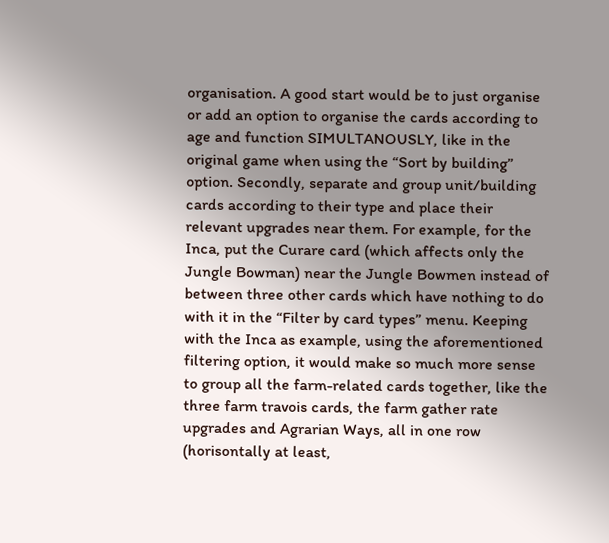organisation. A good start would be to just organise or add an option to organise the cards according to age and function SIMULTANOUSLY, like in the original game when using the “Sort by building” option. Secondly, separate and group unit/building cards according to their type and place their relevant upgrades near them. For example, for the Inca, put the Curare card (which affects only the Jungle Bowman) near the Jungle Bowmen instead of between three other cards which have nothing to do with it in the “Filter by card types” menu. Keeping with the Inca as example, using the aforementioned filtering option, it would make so much more sense to group all the farm-related cards together, like the three farm travois cards, the farm gather rate upgrades and Agrarian Ways, all in one row (horisontally at least,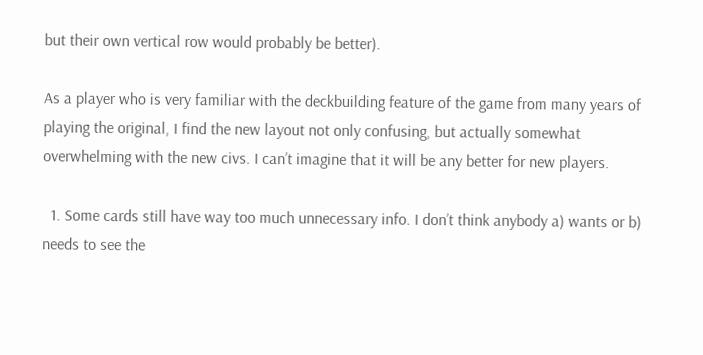but their own vertical row would probably be better).

As a player who is very familiar with the deckbuilding feature of the game from many years of playing the original, I find the new layout not only confusing, but actually somewhat overwhelming with the new civs. I can’t imagine that it will be any better for new players.

  1. Some cards still have way too much unnecessary info. I don’t think anybody a) wants or b) needs to see the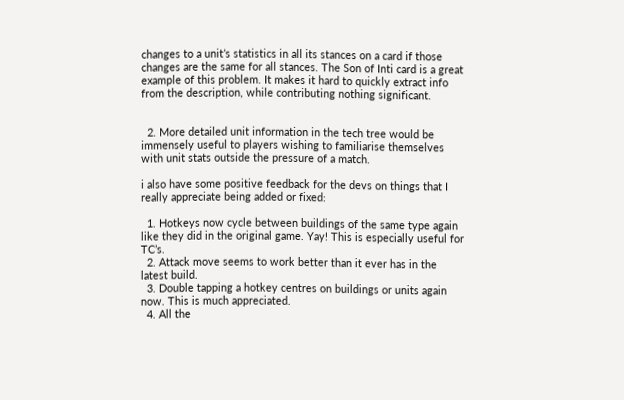changes to a unit’s statistics in all its stances on a card if those changes are the same for all stances. The Son of Inti card is a great example of this problem. It makes it hard to quickly extract info from the description, while contributing nothing significant.


  2. More detailed unit information in the tech tree would be immensely useful to players wishing to familiarise themselves with unit stats outside the pressure of a match.

i also have some positive feedback for the devs on things that I really appreciate being added or fixed:

  1. Hotkeys now cycle between buildings of the same type again like they did in the original game. Yay! This is especially useful for TC’s.
  2. Attack move seems to work better than it ever has in the latest build.
  3. Double tapping a hotkey centres on buildings or units again now. This is much appreciated.
  4. All the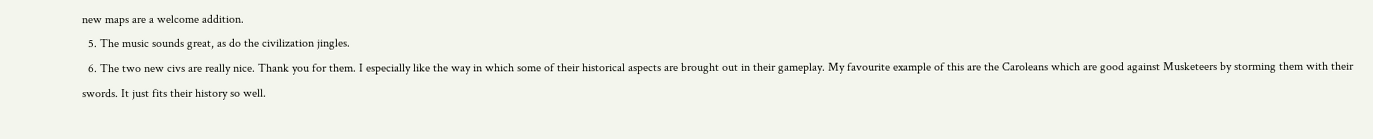new maps are a welcome addition.
  5. The music sounds great, as do the civilization jingles.
  6. The two new civs are really nice. Thank you for them. I especially like the way in which some of their historical aspects are brought out in their gameplay. My favourite example of this are the Caroleans which are good against Musketeers by storming them with their swords. It just fits their history so well.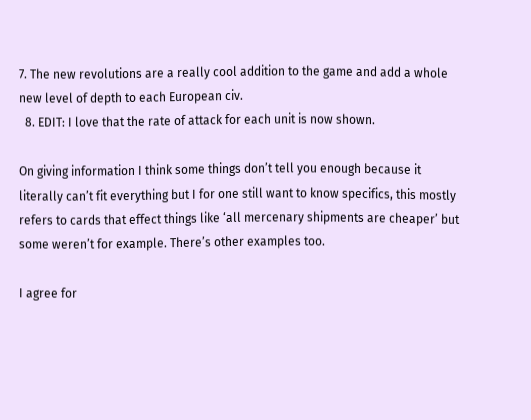7. The new revolutions are a really cool addition to the game and add a whole new level of depth to each European civ.
  8. EDIT: I love that the rate of attack for each unit is now shown.

On giving information I think some things don’t tell you enough because it literally can’t fit everything but I for one still want to know specifics, this mostly refers to cards that effect things like ‘all mercenary shipments are cheaper’ but some weren’t for example. There’s other examples too.

I agree for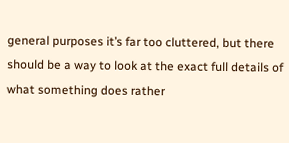general purposes it’s far too cluttered, but there should be a way to look at the exact full details of what something does rather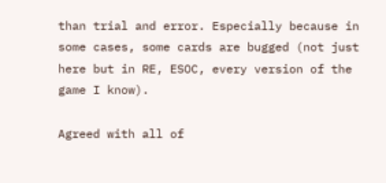than trial and error. Especially because in some cases, some cards are bugged (not just here but in RE, ESOC, every version of the game I know).

Agreed with all of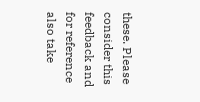these. Please consider this feedback and for reference also take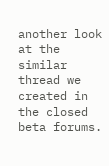another look at the similar thread we created in the closed beta forums.